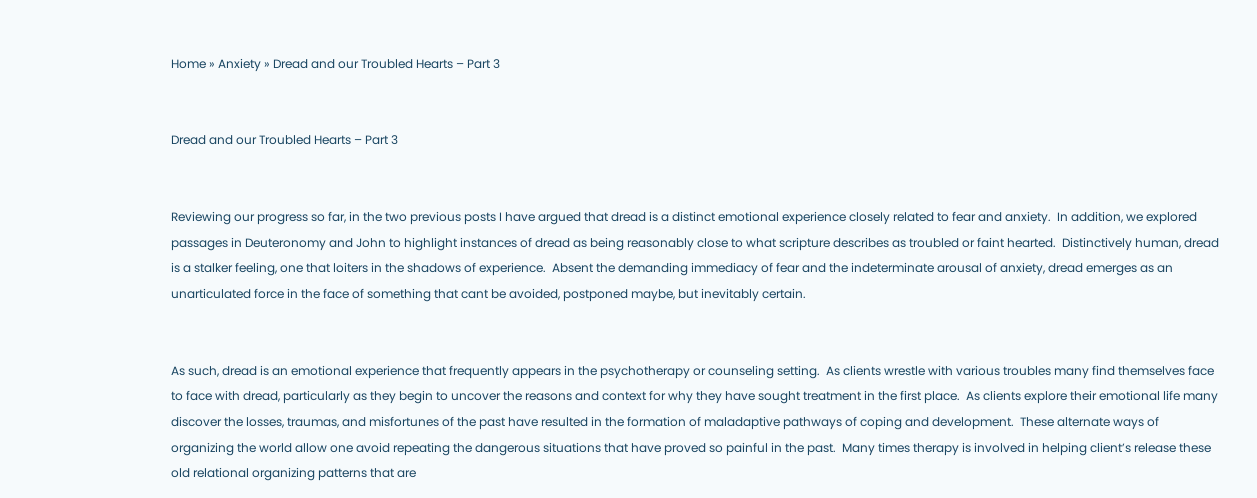Home » Anxiety » Dread and our Troubled Hearts – Part 3


Dread and our Troubled Hearts – Part 3


Reviewing our progress so far, in the two previous posts I have argued that dread is a distinct emotional experience closely related to fear and anxiety.  In addition, we explored passages in Deuteronomy and John to highlight instances of dread as being reasonably close to what scripture describes as troubled or faint hearted.  Distinctively human, dread is a stalker feeling, one that loiters in the shadows of experience.  Absent the demanding immediacy of fear and the indeterminate arousal of anxiety, dread emerges as an unarticulated force in the face of something that cant be avoided, postponed maybe, but inevitably certain.


As such, dread is an emotional experience that frequently appears in the psychotherapy or counseling setting.  As clients wrestle with various troubles many find themselves face to face with dread, particularly as they begin to uncover the reasons and context for why they have sought treatment in the first place.  As clients explore their emotional life many discover the losses, traumas, and misfortunes of the past have resulted in the formation of maladaptive pathways of coping and development.  These alternate ways of organizing the world allow one avoid repeating the dangerous situations that have proved so painful in the past.  Many times therapy is involved in helping client’s release these old relational organizing patterns that are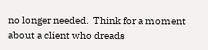no longer needed.  Think for a moment about a client who dreads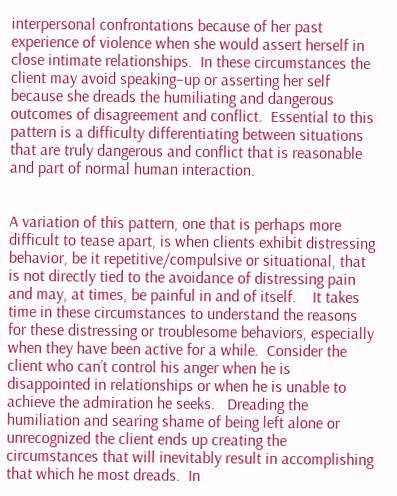interpersonal confrontations because of her past experience of violence when she would assert herself in close intimate relationships.  In these circumstances the client may avoid speaking–up or asserting her self because she dreads the humiliating and dangerous outcomes of disagreement and conflict.  Essential to this pattern is a difficulty differentiating between situations that are truly dangerous and conflict that is reasonable and part of normal human interaction.


A variation of this pattern, one that is perhaps more difficult to tease apart, is when clients exhibit distressing behavior, be it repetitive/compulsive or situational, that is not directly tied to the avoidance of distressing pain and may, at times, be painful in and of itself.    It takes time in these circumstances to understand the reasons for these distressing or troublesome behaviors, especially when they have been active for a while.  Consider the client who can’t control his anger when he is disappointed in relationships or when he is unable to achieve the admiration he seeks.   Dreading the humiliation and searing shame of being left alone or unrecognized the client ends up creating the circumstances that will inevitably result in accomplishing that which he most dreads.  In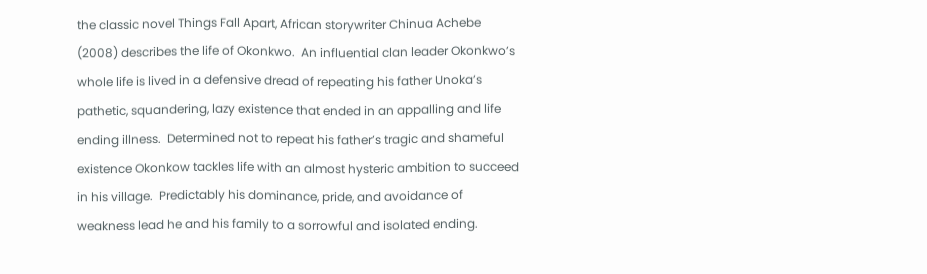the classic novel Things Fall Apart, African storywriter Chinua Achebe (2008) describes the life of Okonkwo.  An influential clan leader Okonkwo’s whole life is lived in a defensive dread of repeating his father Unoka’s pathetic, squandering, lazy existence that ended in an appalling and life ending illness.  Determined not to repeat his father’s tragic and shameful existence Okonkow tackles life with an almost hysteric ambition to succeed in his village.  Predictably his dominance, pride, and avoidance of weakness lead he and his family to a sorrowful and isolated ending.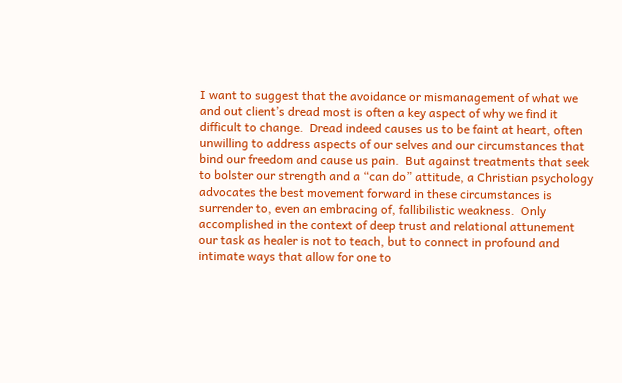I want to suggest that the avoidance or mismanagement of what we and out client’s dread most is often a key aspect of why we find it difficult to change.  Dread indeed causes us to be faint at heart, often unwilling to address aspects of our selves and our circumstances that bind our freedom and cause us pain.  But against treatments that seek to bolster our strength and a “can do” attitude, a Christian psychology advocates the best movement forward in these circumstances is surrender to, even an embracing of, fallibilistic weakness.  Only accomplished in the context of deep trust and relational attunement our task as healer is not to teach, but to connect in profound and intimate ways that allow for one to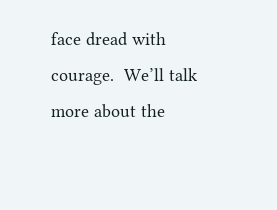face dread with courage.  We’ll talk more about the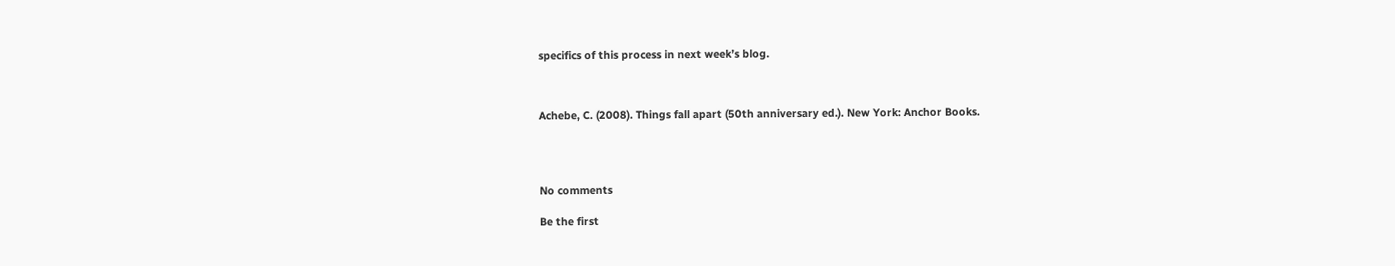specifics of this process in next week’s blog.



Achebe, C. (2008). Things fall apart (50th anniversary ed.). New York: Anchor Books.




No comments

Be the first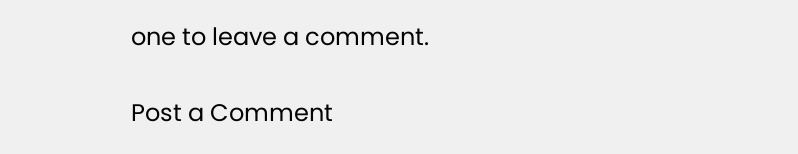one to leave a comment.

Post a Comment